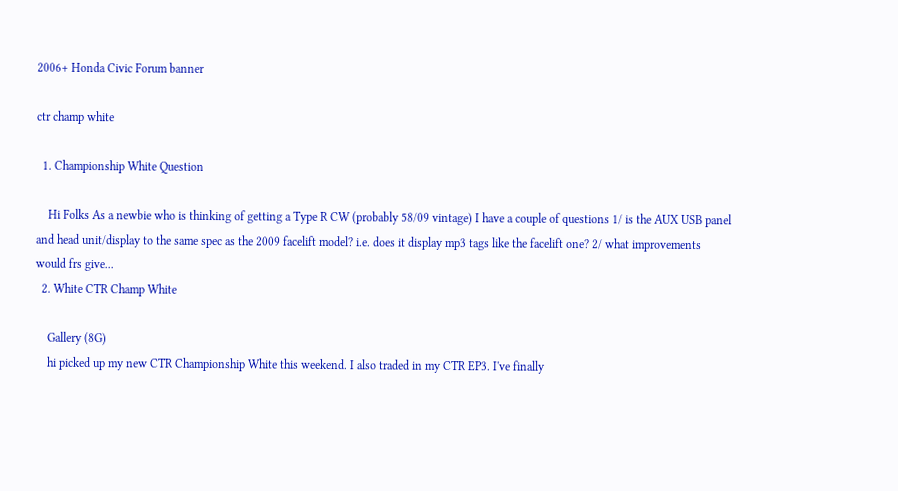2006+ Honda Civic Forum banner

ctr champ white

  1. Championship White Question

    Hi Folks As a newbie who is thinking of getting a Type R CW (probably 58/09 vintage) I have a couple of questions 1/ is the AUX USB panel and head unit/display to the same spec as the 2009 facelift model? i.e. does it display mp3 tags like the facelift one? 2/ what improvements would frs give...
  2. White CTR Champ White

    Gallery (8G)
    hi picked up my new CTR Championship White this weekend. I also traded in my CTR EP3. I've finally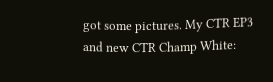got some pictures. My CTR EP3 and new CTR Champ White: